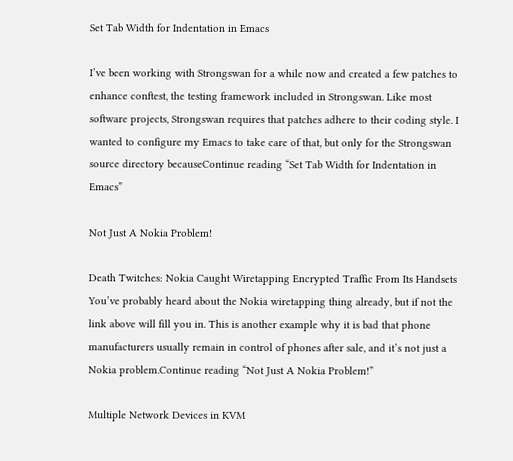Set Tab Width for Indentation in Emacs

I’ve been working with Strongswan for a while now and created a few patches to enhance conftest, the testing framework included in Strongswan. Like most software projects, Strongswan requires that patches adhere to their coding style. I wanted to configure my Emacs to take care of that, but only for the Strongswan source directory becauseContinue reading “Set Tab Width for Indentation in Emacs”

Not Just A Nokia Problem!

Death Twitches: Nokia Caught Wiretapping Encrypted Traffic From Its Handsets You’ve probably heard about the Nokia wiretapping thing already, but if not the link above will fill you in. This is another example why it is bad that phone manufacturers usually remain in control of phones after sale, and it’s not just a Nokia problem.Continue reading “Not Just A Nokia Problem!”

Multiple Network Devices in KVM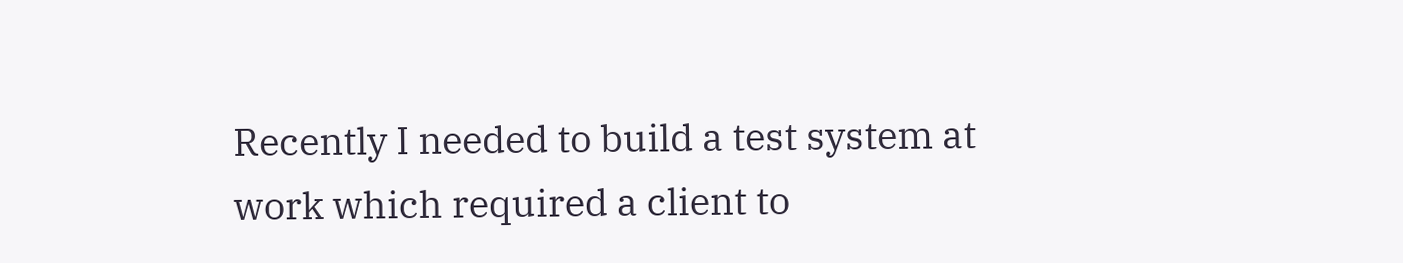Recently I needed to build a test system at work which required a client to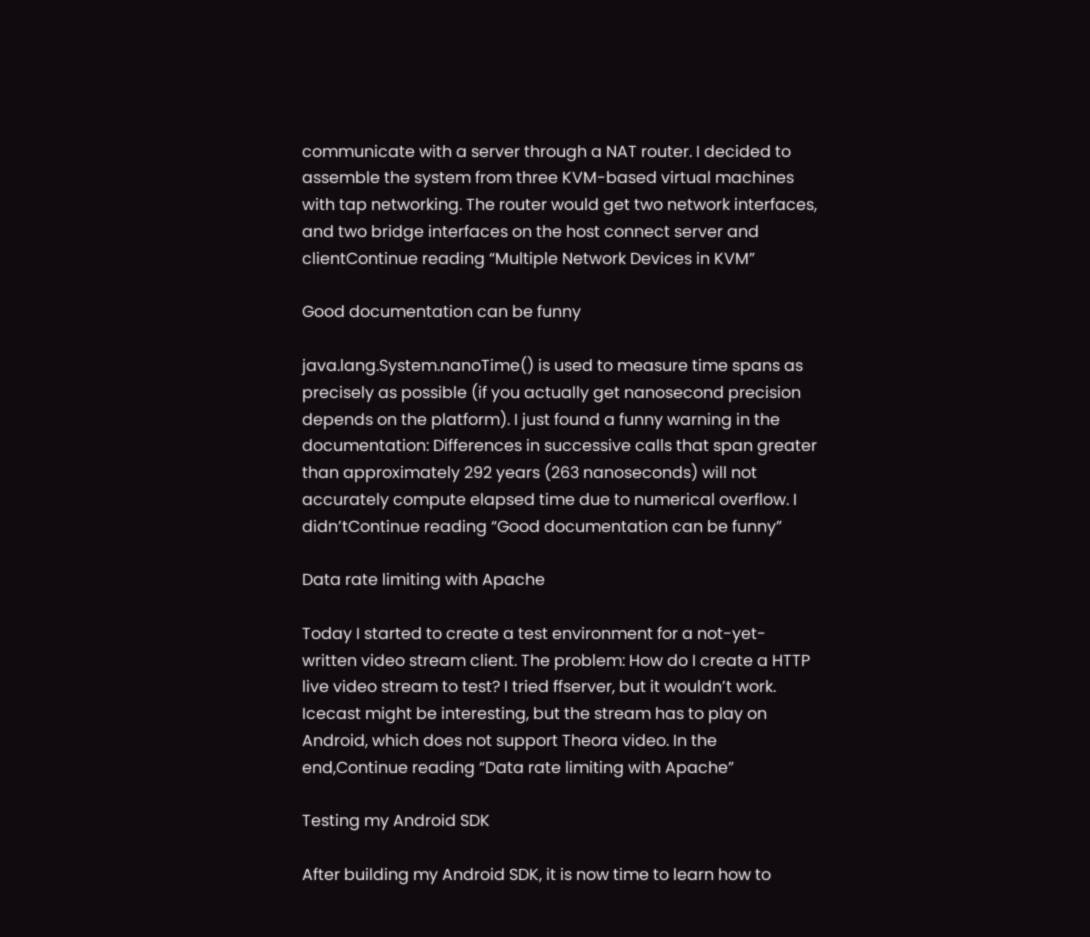communicate with a server through a NAT router. I decided to assemble the system from three KVM-based virtual machines with tap networking. The router would get two network interfaces, and two bridge interfaces on the host connect server and clientContinue reading “Multiple Network Devices in KVM”

Good documentation can be funny

java.lang.System.nanoTime() is used to measure time spans as precisely as possible (if you actually get nanosecond precision depends on the platform). I just found a funny warning in the documentation: Differences in successive calls that span greater than approximately 292 years (263 nanoseconds) will not accurately compute elapsed time due to numerical overflow. I didn’tContinue reading “Good documentation can be funny”

Data rate limiting with Apache

Today I started to create a test environment for a not-yet-written video stream client. The problem: How do I create a HTTP live video stream to test? I tried ffserver, but it wouldn’t work. Icecast might be interesting, but the stream has to play on Android, which does not support Theora video. In the end,Continue reading “Data rate limiting with Apache”

Testing my Android SDK

After building my Android SDK, it is now time to learn how to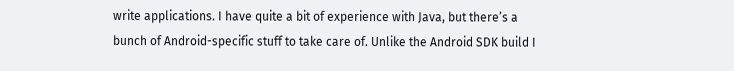write applications. I have quite a bit of experience with Java, but there’s a bunch of Android-specific stuff to take care of. Unlike the Android SDK build I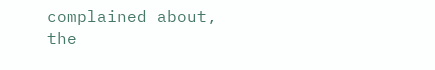complained about, the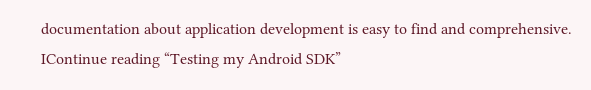documentation about application development is easy to find and comprehensive. IContinue reading “Testing my Android SDK”